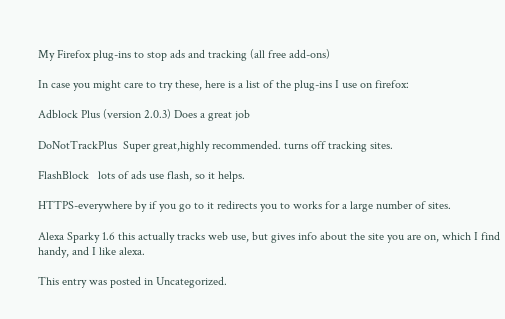My Firefox plug-ins to stop ads and tracking (all free add-ons)

In case you might care to try these, here is a list of the plug-ins I use on firefox:

Adblock Plus (version 2.0.3) Does a great job

DoNotTrackPlus  Super great,highly recommended. turns off tracking sites.

FlashBlock   lots of ads use flash, so it helps.

HTTPS-everywhere by if you go to it redirects you to works for a large number of sites.

Alexa Sparky 1.6 this actually tracks web use, but gives info about the site you are on, which I find handy, and I like alexa.

This entry was posted in Uncategorized.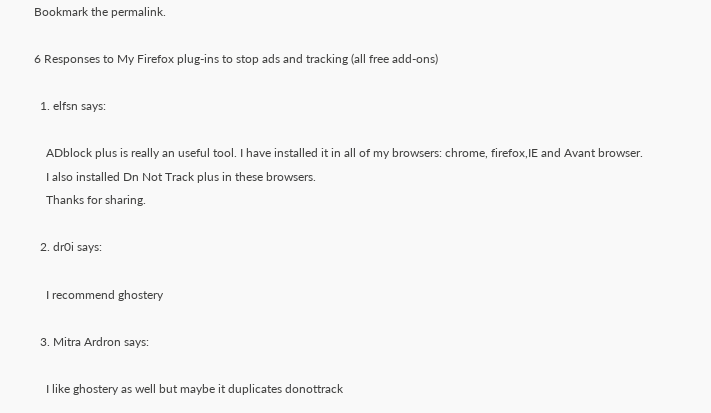Bookmark the permalink.

6 Responses to My Firefox plug-ins to stop ads and tracking (all free add-ons)

  1. elfsn says:

    ADblock plus is really an useful tool. I have installed it in all of my browsers: chrome, firefox,IE and Avant browser.
    I also installed Dn Not Track plus in these browsers.
    Thanks for sharing.

  2. dr0i says:

    I recommend ghostery

  3. Mitra Ardron says:

    I like ghostery as well but maybe it duplicates donottrack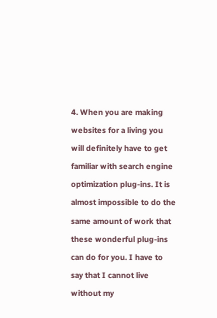4. When you are making websites for a living you will definitely have to get familiar with search engine optimization plug-ins. It is almost impossible to do the same amount of work that these wonderful plug-ins can do for you. I have to say that I cannot live without my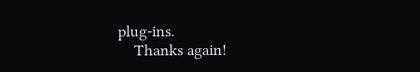plug-ins.
    Thanks again!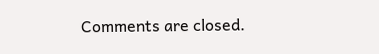Comments are closed.